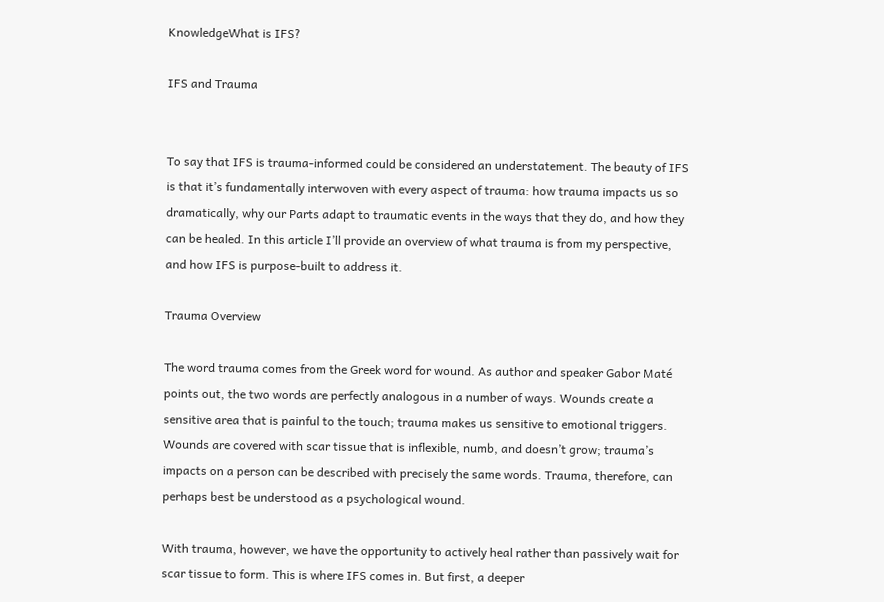KnowledgeWhat is IFS?

IFS and Trauma


To say that IFS is trauma-informed could be considered an understatement. The beauty of IFS is that it’s fundamentally interwoven with every aspect of trauma: how trauma impacts us so dramatically, why our Parts adapt to traumatic events in the ways that they do, and how they can be healed. In this article I’ll provide an overview of what trauma is from my perspective, and how IFS is purpose-built to address it.

Trauma Overview

The word trauma comes from the Greek word for wound. As author and speaker Gabor Maté points out, the two words are perfectly analogous in a number of ways. Wounds create a sensitive area that is painful to the touch; trauma makes us sensitive to emotional triggers. Wounds are covered with scar tissue that is inflexible, numb, and doesn’t grow; trauma’s impacts on a person can be described with precisely the same words. Trauma, therefore, can perhaps best be understood as a psychological wound.

With trauma, however, we have the opportunity to actively heal rather than passively wait for scar tissue to form. This is where IFS comes in. But first, a deeper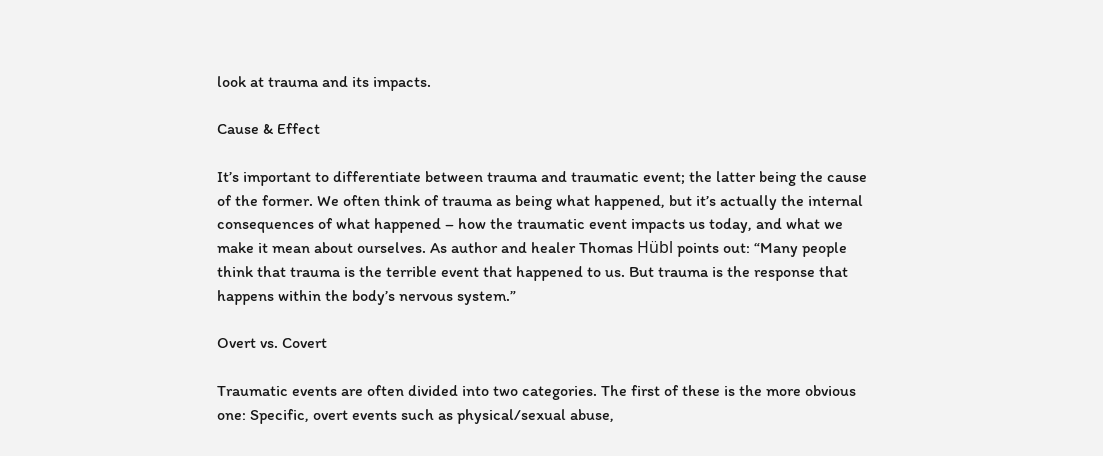look at trauma and its impacts.

Cause & Effect

It’s important to differentiate between trauma and traumatic event; the latter being the cause of the former. We often think of trauma as being what happened, but it’s actually the internal consequences of what happened – how the traumatic event impacts us today, and what we make it mean about ourselves. As author and healer Thomas Hübl points out: “Many people think that trauma is the terrible event that happened to us. But trauma is the response that happens within the body’s nervous system.”

Overt vs. Covert

Traumatic events are often divided into two categories. The first of these is the more obvious one: Specific, overt events such as physical/sexual abuse,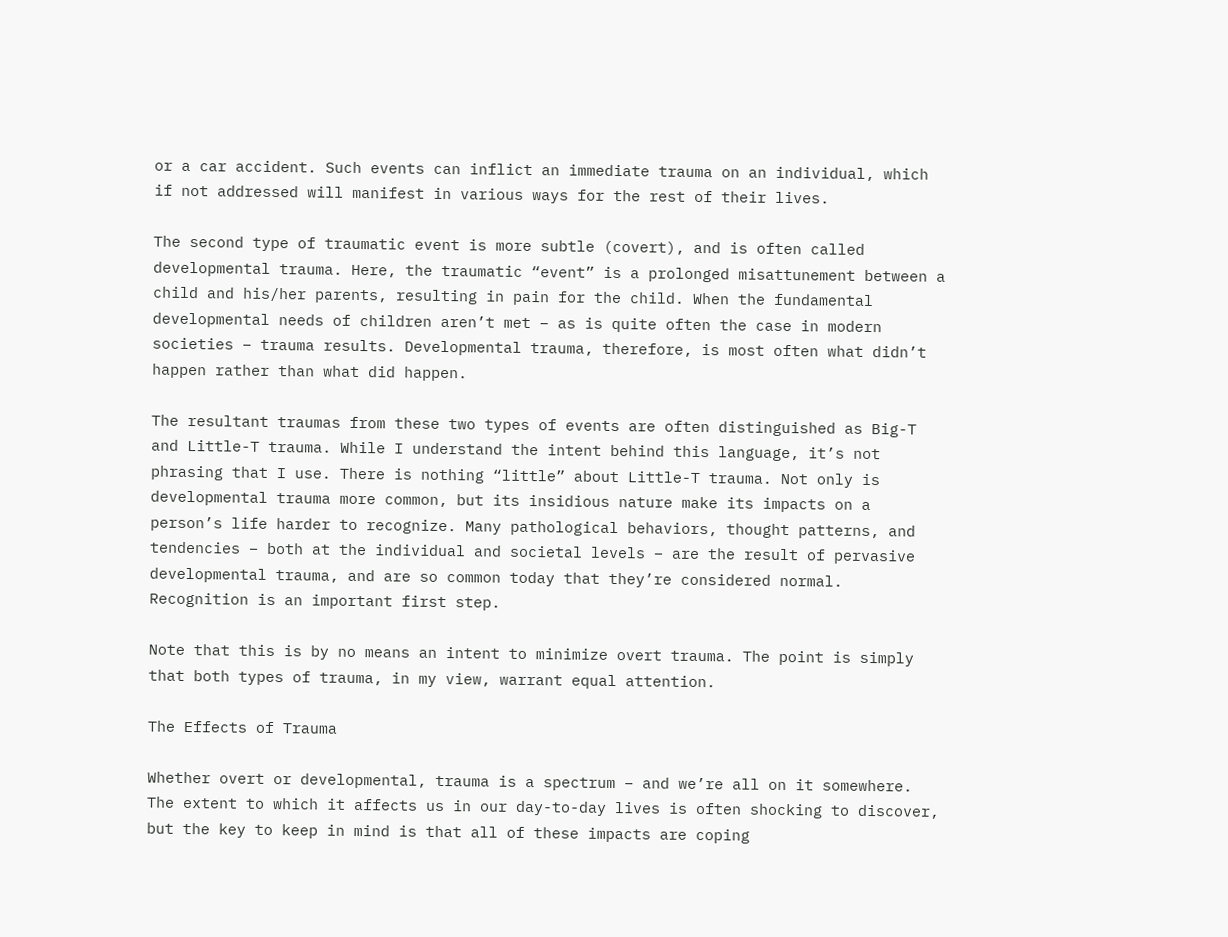or a car accident. Such events can inflict an immediate trauma on an individual, which if not addressed will manifest in various ways for the rest of their lives.

The second type of traumatic event is more subtle (covert), and is often called developmental trauma. Here, the traumatic “event” is a prolonged misattunement between a child and his/her parents, resulting in pain for the child. When the fundamental developmental needs of children aren’t met – as is quite often the case in modern societies – trauma results. Developmental trauma, therefore, is most often what didn’t happen rather than what did happen.

The resultant traumas from these two types of events are often distinguished as Big-T and Little-T trauma. While I understand the intent behind this language, it’s not phrasing that I use. There is nothing “little” about Little-T trauma. Not only is developmental trauma more common, but its insidious nature make its impacts on a person’s life harder to recognize. Many pathological behaviors, thought patterns, and tendencies – both at the individual and societal levels – are the result of pervasive developmental trauma, and are so common today that they’re considered normal. Recognition is an important first step.

Note that this is by no means an intent to minimize overt trauma. The point is simply that both types of trauma, in my view, warrant equal attention.

The Effects of Trauma

Whether overt or developmental, trauma is a spectrum – and we’re all on it somewhere. The extent to which it affects us in our day-to-day lives is often shocking to discover, but the key to keep in mind is that all of these impacts are coping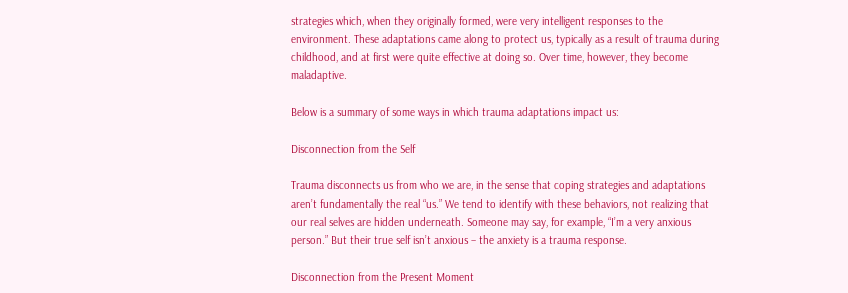strategies which, when they originally formed, were very intelligent responses to the environment. These adaptations came along to protect us, typically as a result of trauma during childhood, and at first were quite effective at doing so. Over time, however, they become maladaptive.

Below is a summary of some ways in which trauma adaptations impact us:

Disconnection from the Self

Trauma disconnects us from who we are, in the sense that coping strategies and adaptations aren’t fundamentally the real “us.” We tend to identify with these behaviors, not realizing that our real selves are hidden underneath. Someone may say, for example, “I’m a very anxious person.” But their true self isn’t anxious – the anxiety is a trauma response.

Disconnection from the Present Moment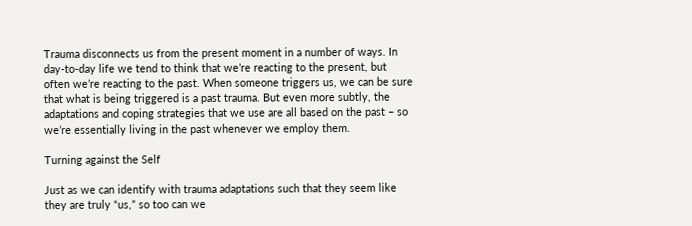Trauma disconnects us from the present moment in a number of ways. In day-to-day life we tend to think that we’re reacting to the present, but often we’re reacting to the past. When someone triggers us, we can be sure that what is being triggered is a past trauma. But even more subtly, the adaptations and coping strategies that we use are all based on the past – so we’re essentially living in the past whenever we employ them.

Turning against the Self

Just as we can identify with trauma adaptations such that they seem like they are truly “us,” so too can we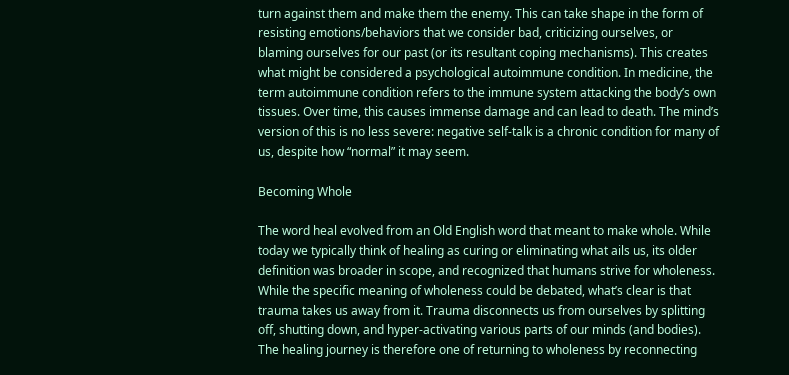turn against them and make them the enemy. This can take shape in the form of resisting emotions/behaviors that we consider bad, criticizing ourselves, or blaming ourselves for our past (or its resultant coping mechanisms). This creates what might be considered a psychological autoimmune condition. In medicine, the term autoimmune condition refers to the immune system attacking the body’s own tissues. Over time, this causes immense damage and can lead to death. The mind’s version of this is no less severe: negative self-talk is a chronic condition for many of us, despite how “normal” it may seem.

Becoming Whole

The word heal evolved from an Old English word that meant to make whole. While today we typically think of healing as curing or eliminating what ails us, its older definition was broader in scope, and recognized that humans strive for wholeness. While the specific meaning of wholeness could be debated, what’s clear is that trauma takes us away from it. Trauma disconnects us from ourselves by splitting off, shutting down, and hyper-activating various parts of our minds (and bodies). The healing journey is therefore one of returning to wholeness by reconnecting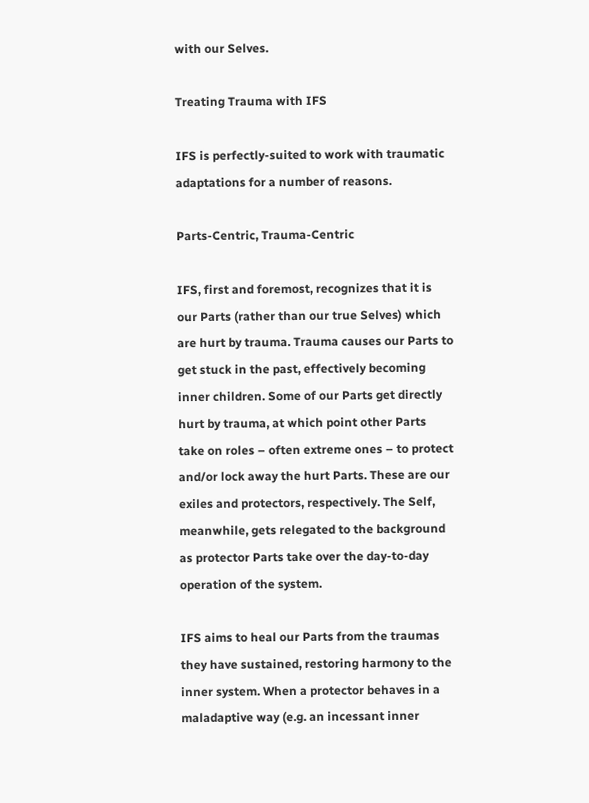with our Selves.

Treating Trauma with IFS

IFS is perfectly-suited to work with traumatic adaptations for a number of reasons.

Parts-Centric, Trauma-Centric

IFS, first and foremost, recognizes that it is our Parts (rather than our true Selves) which are hurt by trauma. Trauma causes our Parts to get stuck in the past, effectively becoming inner children. Some of our Parts get directly hurt by trauma, at which point other Parts take on roles – often extreme ones – to protect and/or lock away the hurt Parts. These are our exiles and protectors, respectively. The Self, meanwhile, gets relegated to the background as protector Parts take over the day-to-day operation of the system.

IFS aims to heal our Parts from the traumas they have sustained, restoring harmony to the inner system. When a protector behaves in a maladaptive way (e.g. an incessant inner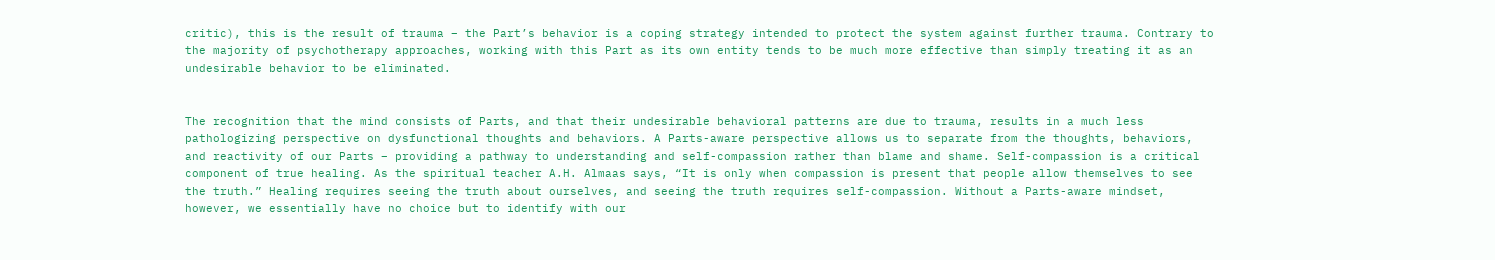critic), this is the result of trauma – the Part’s behavior is a coping strategy intended to protect the system against further trauma. Contrary to the majority of psychotherapy approaches, working with this Part as its own entity tends to be much more effective than simply treating it as an undesirable behavior to be eliminated.


The recognition that the mind consists of Parts, and that their undesirable behavioral patterns are due to trauma, results in a much less pathologizing perspective on dysfunctional thoughts and behaviors. A Parts-aware perspective allows us to separate from the thoughts, behaviors, and reactivity of our Parts – providing a pathway to understanding and self-compassion rather than blame and shame. Self-compassion is a critical component of true healing. As the spiritual teacher A.H. Almaas says, “It is only when compassion is present that people allow themselves to see the truth.” Healing requires seeing the truth about ourselves, and seeing the truth requires self-compassion. Without a Parts-aware mindset, however, we essentially have no choice but to identify with our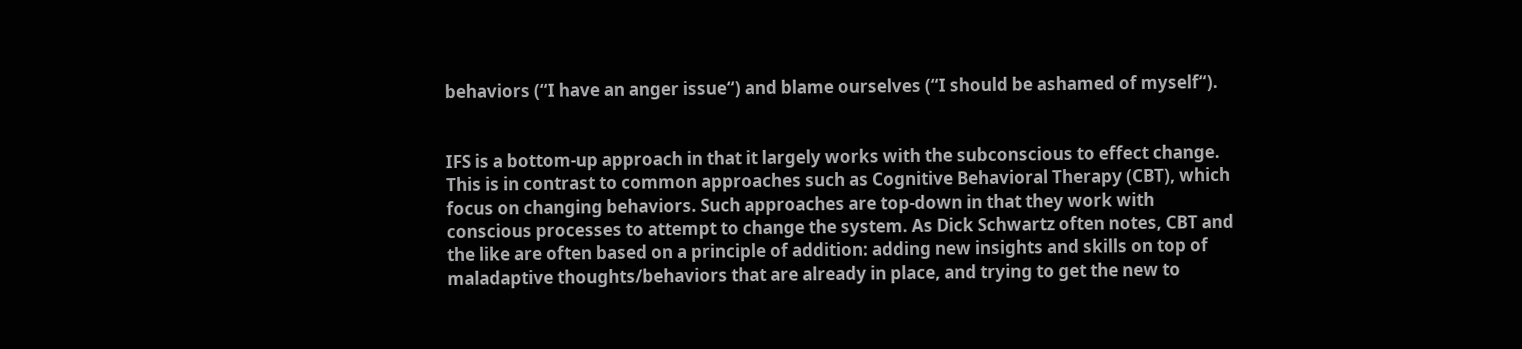behaviors (“I have an anger issue“) and blame ourselves (“I should be ashamed of myself“).


IFS is a bottom-up approach in that it largely works with the subconscious to effect change. This is in contrast to common approaches such as Cognitive Behavioral Therapy (CBT), which focus on changing behaviors. Such approaches are top-down in that they work with conscious processes to attempt to change the system. As Dick Schwartz often notes, CBT and the like are often based on a principle of addition: adding new insights and skills on top of maladaptive thoughts/behaviors that are already in place, and trying to get the new to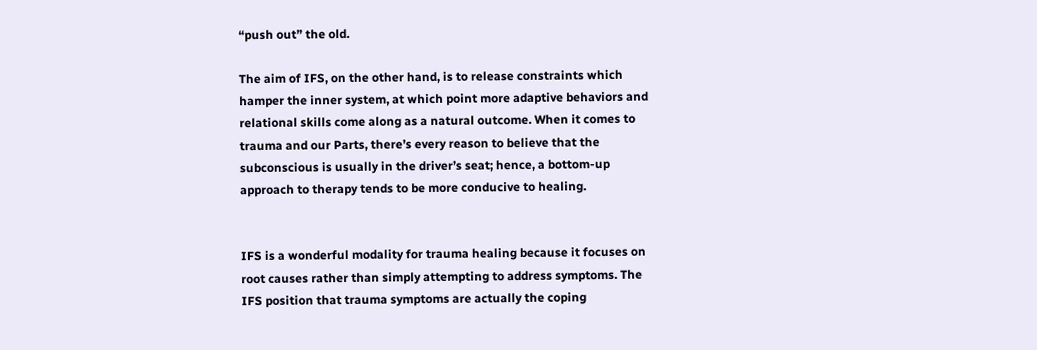“push out” the old.

The aim of IFS, on the other hand, is to release constraints which hamper the inner system, at which point more adaptive behaviors and relational skills come along as a natural outcome. When it comes to trauma and our Parts, there’s every reason to believe that the subconscious is usually in the driver’s seat; hence, a bottom-up approach to therapy tends to be more conducive to healing.


IFS is a wonderful modality for trauma healing because it focuses on root causes rather than simply attempting to address symptoms. The IFS position that trauma symptoms are actually the coping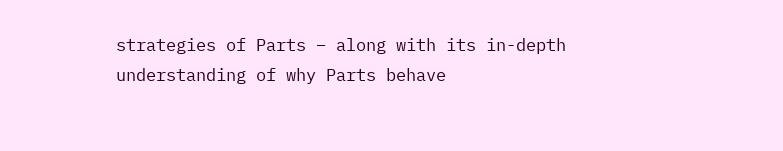strategies of Parts – along with its in-depth understanding of why Parts behave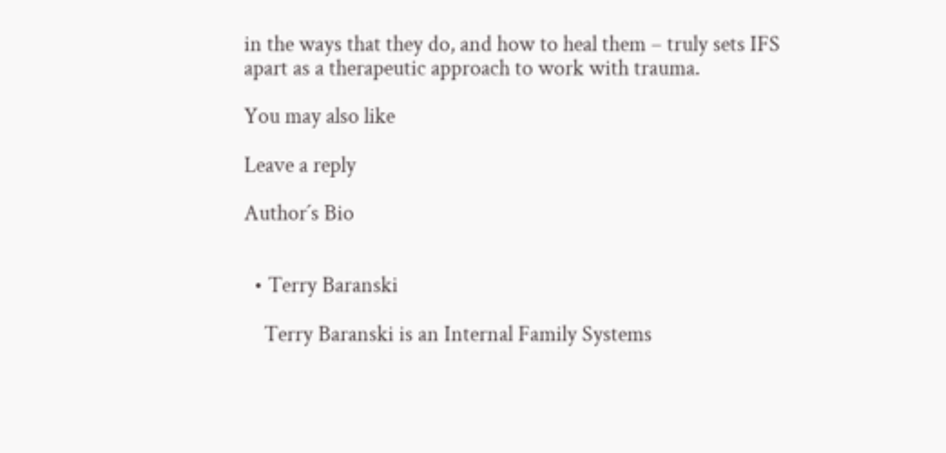in the ways that they do, and how to heal them – truly sets IFS apart as a therapeutic approach to work with trauma.

You may also like

Leave a reply

Author´s Bio


  • Terry Baranski

    Terry Baranski is an Internal Family Systems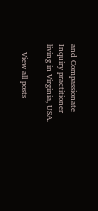and Compassionate Inquiry practitioner living in Virginia, USA.

    View all posts